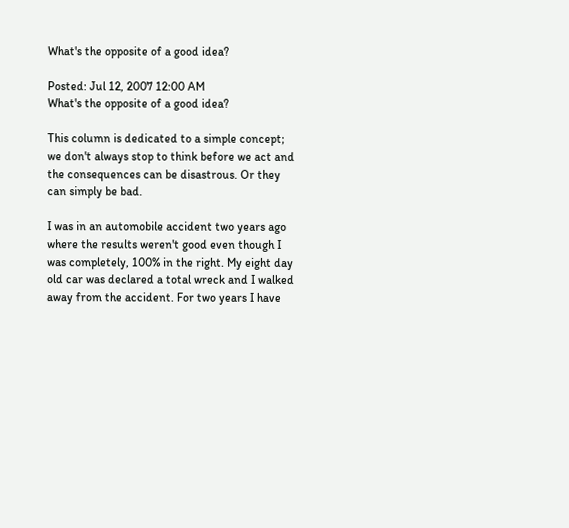What's the opposite of a good idea?

Posted: Jul 12, 2007 12:00 AM
What's the opposite of a good idea?

This column is dedicated to a simple concept; we don't always stop to think before we act and the consequences can be disastrous. Or they can simply be bad.

I was in an automobile accident two years ago where the results weren't good even though I was completely, 100% in the right. My eight day old car was declared a total wreck and I walked away from the accident. For two years I have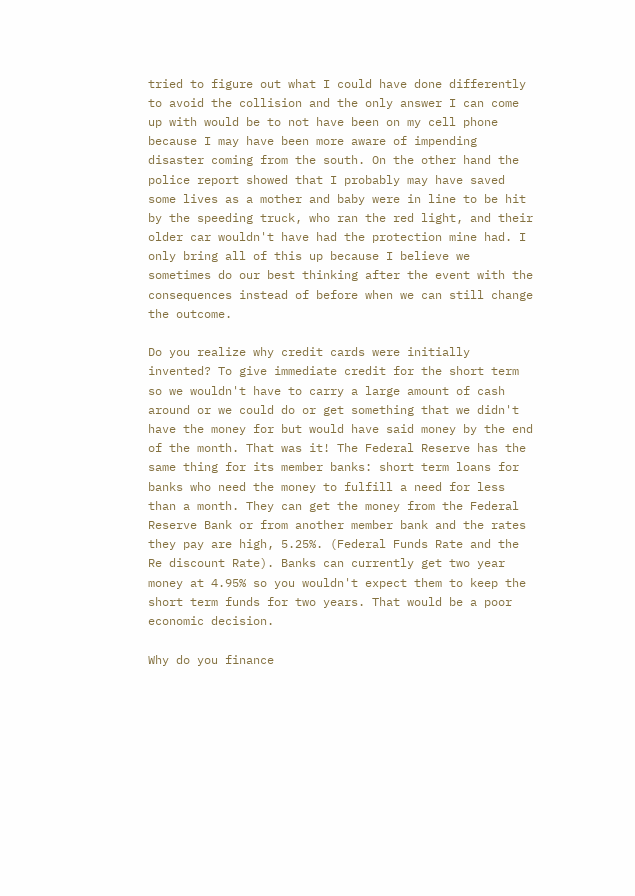tried to figure out what I could have done differently to avoid the collision and the only answer I can come up with would be to not have been on my cell phone because I may have been more aware of impending disaster coming from the south. On the other hand the police report showed that I probably may have saved some lives as a mother and baby were in line to be hit by the speeding truck, who ran the red light, and their older car wouldn't have had the protection mine had. I only bring all of this up because I believe we sometimes do our best thinking after the event with the consequences instead of before when we can still change the outcome.

Do you realize why credit cards were initially invented? To give immediate credit for the short term so we wouldn't have to carry a large amount of cash around or we could do or get something that we didn't have the money for but would have said money by the end of the month. That was it! The Federal Reserve has the same thing for its member banks: short term loans for banks who need the money to fulfill a need for less than a month. They can get the money from the Federal Reserve Bank or from another member bank and the rates they pay are high, 5.25%. (Federal Funds Rate and the Re discount Rate). Banks can currently get two year money at 4.95% so you wouldn't expect them to keep the short term funds for two years. That would be a poor economic decision.

Why do you finance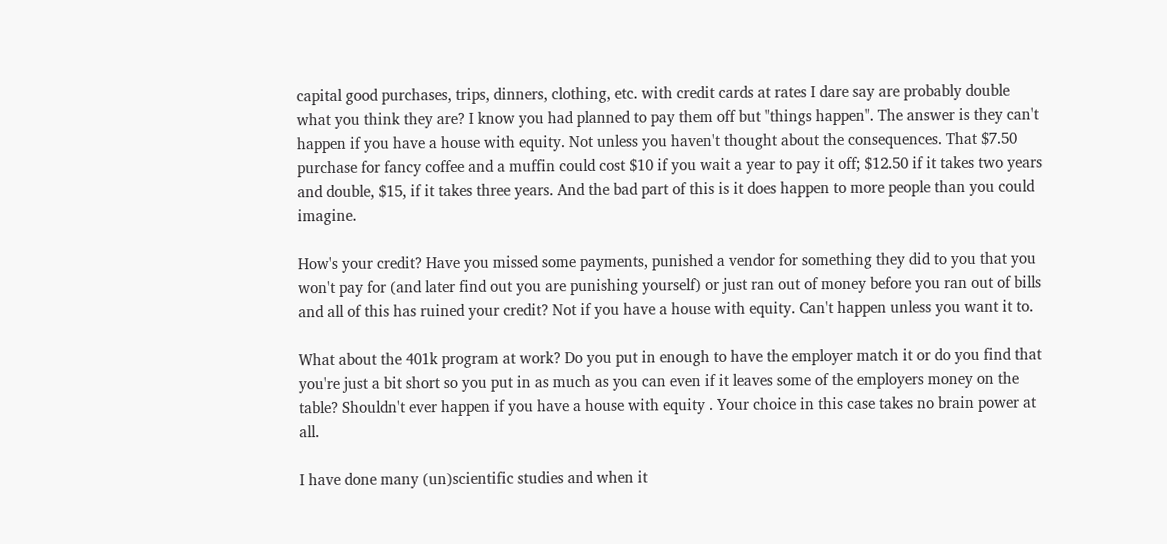capital good purchases, trips, dinners, clothing, etc. with credit cards at rates I dare say are probably double what you think they are? I know you had planned to pay them off but "things happen". The answer is they can't happen if you have a house with equity. Not unless you haven't thought about the consequences. That $7.50 purchase for fancy coffee and a muffin could cost $10 if you wait a year to pay it off; $12.50 if it takes two years and double, $15, if it takes three years. And the bad part of this is it does happen to more people than you could imagine.

How's your credit? Have you missed some payments, punished a vendor for something they did to you that you won't pay for (and later find out you are punishing yourself) or just ran out of money before you ran out of bills and all of this has ruined your credit? Not if you have a house with equity. Can't happen unless you want it to.

What about the 401k program at work? Do you put in enough to have the employer match it or do you find that you're just a bit short so you put in as much as you can even if it leaves some of the employers money on the table? Shouldn't ever happen if you have a house with equity . Your choice in this case takes no brain power at all.

I have done many (un)scientific studies and when it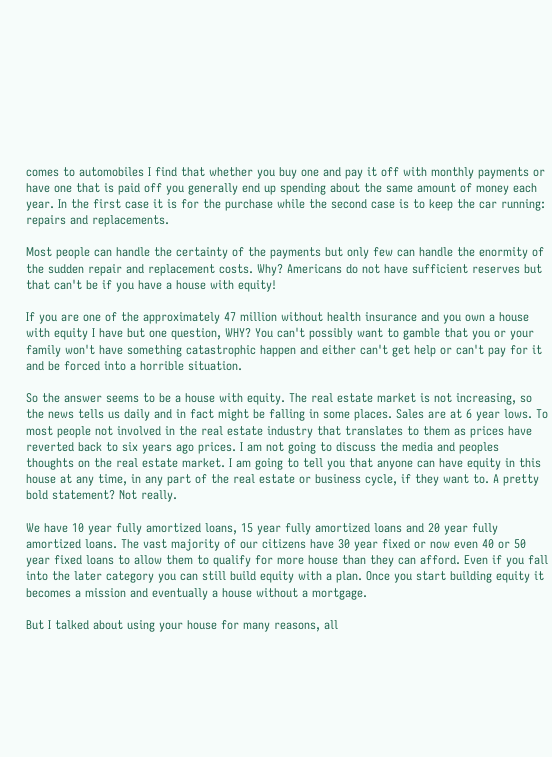comes to automobiles I find that whether you buy one and pay it off with monthly payments or have one that is paid off you generally end up spending about the same amount of money each year. In the first case it is for the purchase while the second case is to keep the car running: repairs and replacements.

Most people can handle the certainty of the payments but only few can handle the enormity of the sudden repair and replacement costs. Why? Americans do not have sufficient reserves but that can't be if you have a house with equity!

If you are one of the approximately 47 million without health insurance and you own a house with equity I have but one question, WHY? You can't possibly want to gamble that you or your family won't have something catastrophic happen and either can't get help or can't pay for it and be forced into a horrible situation.

So the answer seems to be a house with equity. The real estate market is not increasing, so the news tells us daily and in fact might be falling in some places. Sales are at 6 year lows. To most people not involved in the real estate industry that translates to them as prices have reverted back to six years ago prices. I am not going to discuss the media and peoples thoughts on the real estate market. I am going to tell you that anyone can have equity in this house at any time, in any part of the real estate or business cycle, if they want to. A pretty bold statement? Not really.

We have 10 year fully amortized loans, 15 year fully amortized loans and 20 year fully amortized loans. The vast majority of our citizens have 30 year fixed or now even 40 or 50 year fixed loans to allow them to qualify for more house than they can afford. Even if you fall into the later category you can still build equity with a plan. Once you start building equity it becomes a mission and eventually a house without a mortgage.

But I talked about using your house for many reasons, all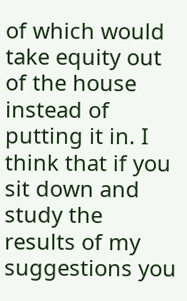of which would take equity out of the house instead of putting it in. I think that if you sit down and study the results of my suggestions you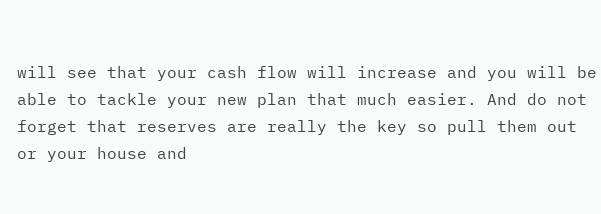will see that your cash flow will increase and you will be able to tackle your new plan that much easier. And do not forget that reserves are really the key so pull them out or your house and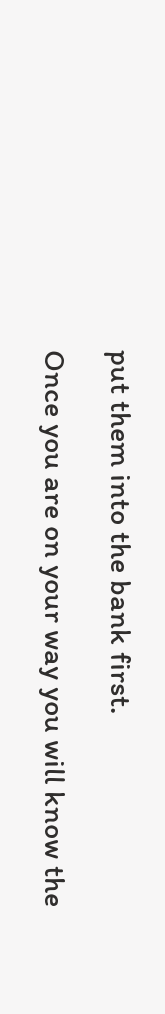put them into the bank first.

Once you are on your way you will know the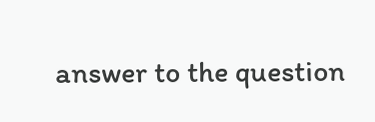answer to the question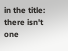in the title: there isn't one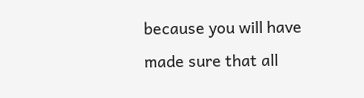because you will have made sure that all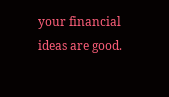your financial ideas are good.